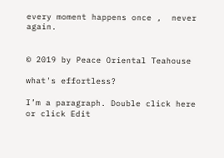every moment happens once ,  never again.


© 2019 by Peace Oriental Teahouse

what's effortless?

I’m a paragraph. Double click here or click Edit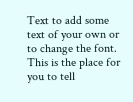Text to add some text of your own or to change the font. This is the place for you to tell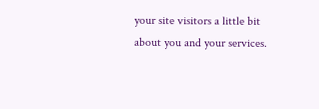your site visitors a little bit about you and your services.